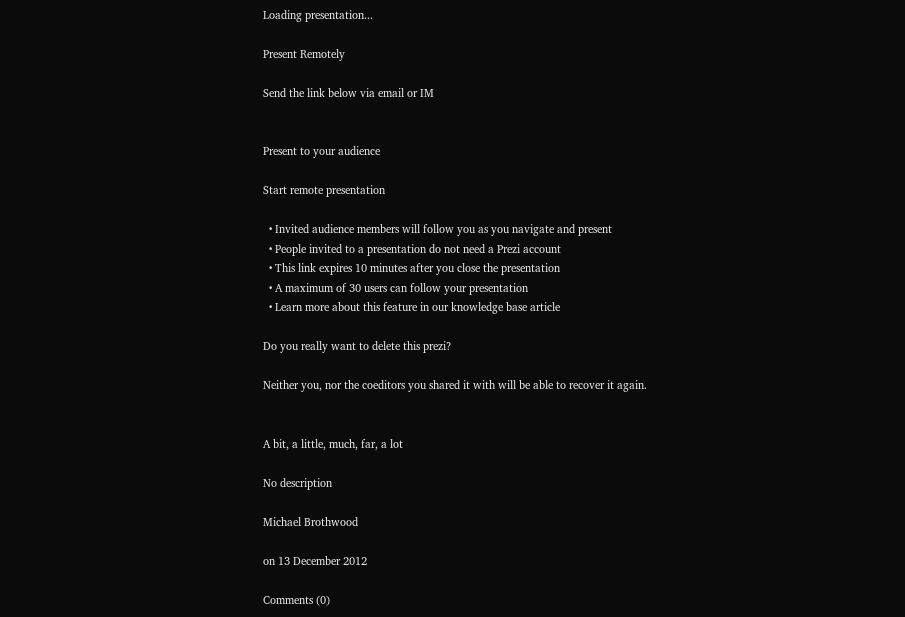Loading presentation...

Present Remotely

Send the link below via email or IM


Present to your audience

Start remote presentation

  • Invited audience members will follow you as you navigate and present
  • People invited to a presentation do not need a Prezi account
  • This link expires 10 minutes after you close the presentation
  • A maximum of 30 users can follow your presentation
  • Learn more about this feature in our knowledge base article

Do you really want to delete this prezi?

Neither you, nor the coeditors you shared it with will be able to recover it again.


A bit, a little, much, far, a lot

No description

Michael Brothwood

on 13 December 2012

Comments (0)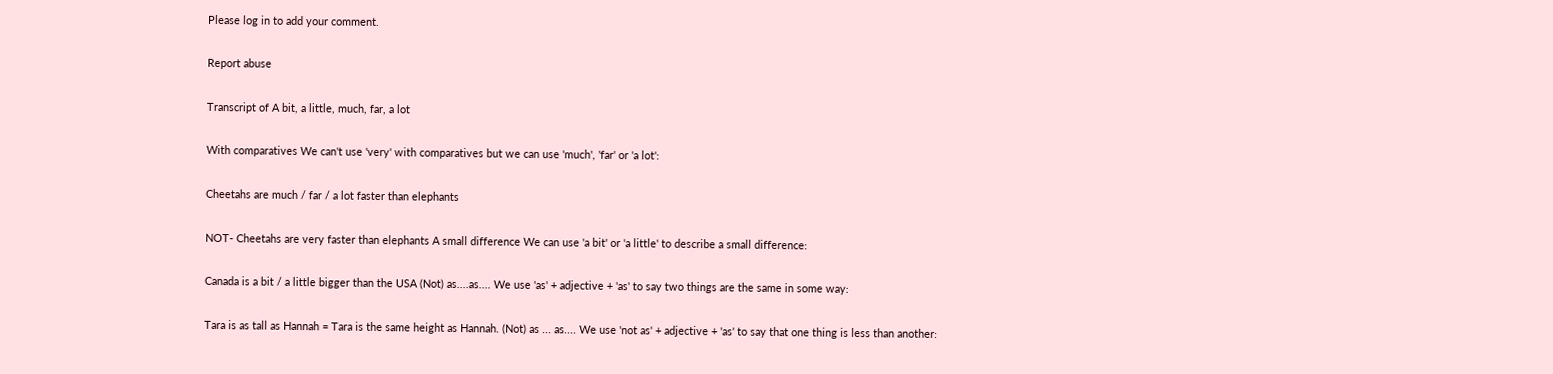Please log in to add your comment.

Report abuse

Transcript of A bit, a little, much, far, a lot

With comparatives We can't use 'very' with comparatives but we can use 'much', 'far' or 'a lot':

Cheetahs are much / far / a lot faster than elephants

NOT- Cheetahs are very faster than elephants A small difference We can use 'a bit' or 'a little' to describe a small difference:

Canada is a bit / a little bigger than the USA (Not) as....as.... We use 'as' + adjective + 'as' to say two things are the same in some way:

Tara is as tall as Hannah = Tara is the same height as Hannah. (Not) as ... as.... We use 'not as' + adjective + 'as' to say that one thing is less than another: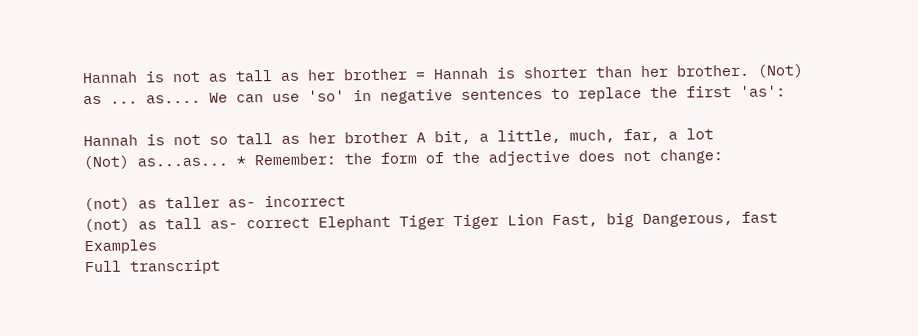Hannah is not as tall as her brother = Hannah is shorter than her brother. (Not) as ... as.... We can use 'so' in negative sentences to replace the first 'as':

Hannah is not so tall as her brother A bit, a little, much, far, a lot
(Not) as...as... * Remember: the form of the adjective does not change:

(not) as taller as- incorrect
(not) as tall as- correct Elephant Tiger Tiger Lion Fast, big Dangerous, fast Examples
Full transcript